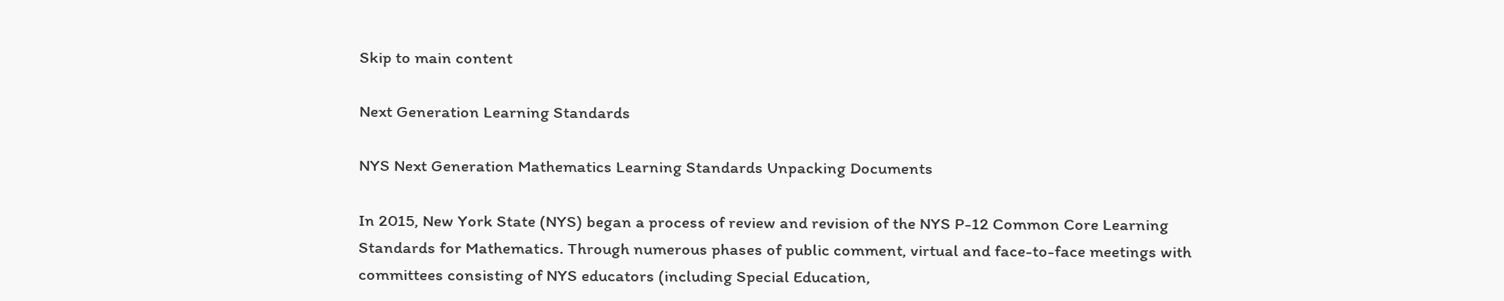Skip to main content

Next Generation Learning Standards

NYS Next Generation Mathematics Learning Standards Unpacking Documents

In 2015, New York State (NYS) began a process of review and revision of the NYS P-12 Common Core Learning Standards for Mathematics. Through numerous phases of public comment, virtual and face-to-face meetings with committees consisting of NYS educators (including Special Education,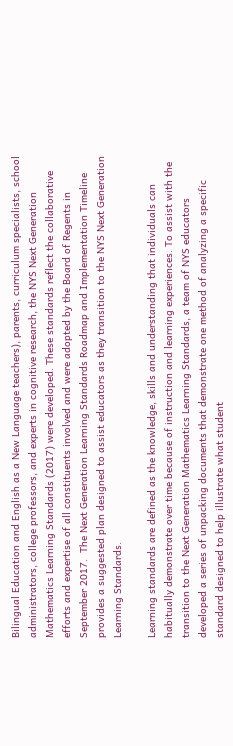Bilingual Education and English as a New Language teachers), parents, curriculum specialists, school administrators, college professors, and experts in cognitive research, the NYS Next Generation Mathematics Learning Standards (2017) were developed. These standards reflect the collaborative efforts and expertise of all constituents involved and were adopted by the Board of Regents in September 2017.  The Next Generation Learning Standards Roadmap and Implementation Timeline provides a suggested plan designed to assist educators as they transition to the NYS Next Generation Learning Standards.

Learning standards are defined as the knowledge, skills and understanding that individuals can habitually demonstrate over time because of instruction and learning experiences. To assist with the transition to the Next Generation Mathematics Learning Standards, a team of NYS educators developed a series of unpacking documents that demonstrate one method of analyzing a specific standard designed to help illustrate what student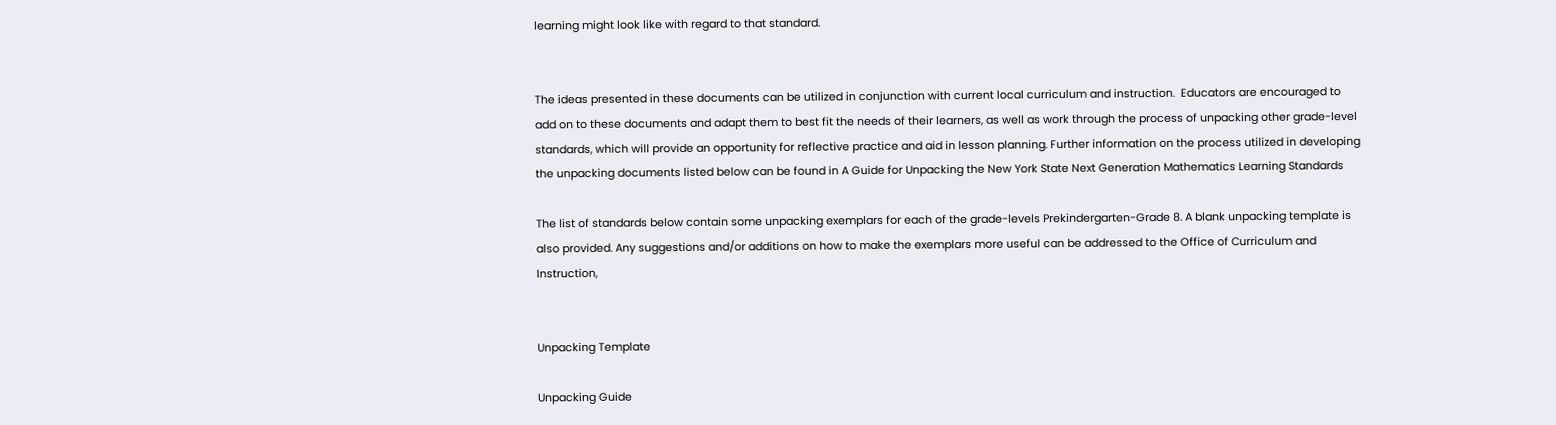learning might look like with regard to that standard.


The ideas presented in these documents can be utilized in conjunction with current local curriculum and instruction.  Educators are encouraged to add on to these documents and adapt them to best fit the needs of their learners, as well as work through the process of unpacking other grade-level standards, which will provide an opportunity for reflective practice and aid in lesson planning. Further information on the process utilized in developing the unpacking documents listed below can be found in A Guide for Unpacking the New York State Next Generation Mathematics Learning Standards

The list of standards below contain some unpacking exemplars for each of the grade-levels Prekindergarten-Grade 8. A blank unpacking template is also provided. Any suggestions and/or additions on how to make the exemplars more useful can be addressed to the Office of Curriculum and Instruction,


Unpacking Template

Unpacking Guide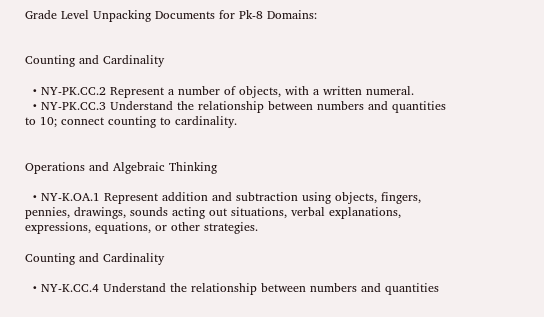Grade Level Unpacking Documents for Pk-8 Domains:


Counting and Cardinality

  • NY-PK.CC.2 Represent a number of objects, with a written numeral.
  • NY-PK.CC.3 Understand the relationship between numbers and quantities to 10; connect counting to cardinality.


Operations and Algebraic Thinking

  • NY-K.OA.1 Represent addition and subtraction using objects, fingers, pennies, drawings, sounds acting out situations, verbal explanations, expressions, equations, or other strategies.

Counting and Cardinality

  • NY-K.CC.4 Understand the relationship between numbers and quantities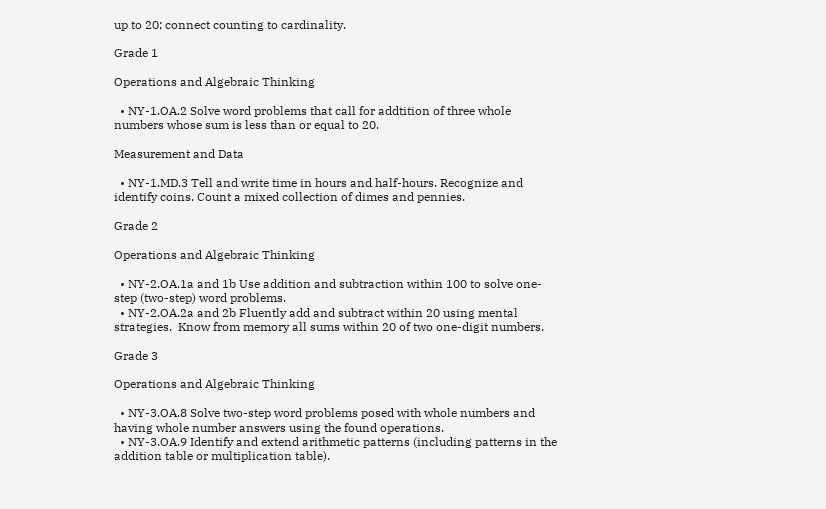up to 20; connect counting to cardinality.

Grade 1

Operations and Algebraic Thinking

  • NY-1.OA.2 Solve word problems that call for addtition of three whole numbers whose sum is less than or equal to 20.

Measurement and Data

  • NY-1.MD.3 Tell and write time in hours and half-hours. Recognize and identify coins. Count a mixed collection of dimes and pennies.

Grade 2

Operations and Algebraic Thinking

  • NY-2.OA.1a and 1b Use addition and subtraction within 100 to solve one-step (two-step) word problems.
  • NY-2.OA.2a and 2b Fluently add and subtract within 20 using mental strategies.  Know from memory all sums within 20 of two one-digit numbers.

Grade 3

Operations and Algebraic Thinking

  • NY-3.OA.8 Solve two-step word problems posed with whole numbers and having whole number answers using the found operations.
  • NY-3.OA.9 Identify and extend arithmetic patterns (including patterns in the addition table or multiplication table).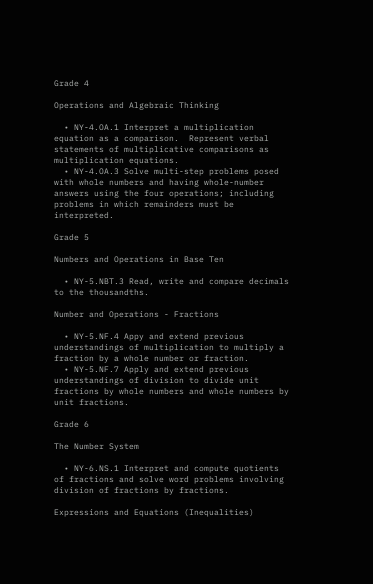Grade 4

Operations and Algebraic Thinking

  • NY-4.OA.1 Interpret a multiplication equation as a comparison.  Represent verbal statements of multiplicative comparisons as multiplication equations.
  • NY-4.OA.3 Solve multi-step problems posed with whole numbers and having whole-number answers using the four operations; including problems in which remainders must be interpreted.

Grade 5

Numbers and Operations in Base Ten

  • NY-5.NBT.3 Read, write and compare decimals to the thousandths.

Number and Operations - Fractions

  • NY-5.NF.4 Appy and extend previous understandings of multiplication to multiply a fraction by a whole number or fraction.
  • NY-5.NF.7 Apply and extend previous understandings of division to divide unit fractions by whole numbers and whole numbers by unit fractions.

Grade 6

The Number System

  • NY-6.NS.1 Interpret and compute quotients of fractions and solve word problems involving division of fractions by fractions.

Expressions and Equations (Inequalities)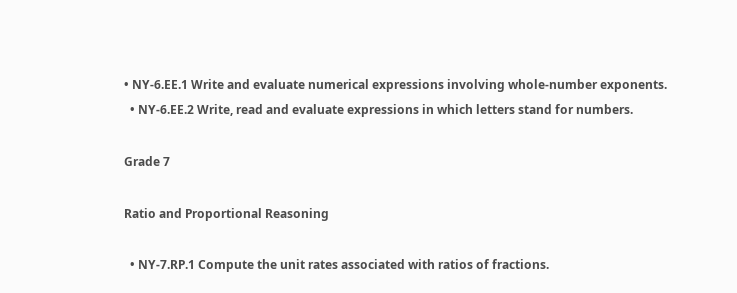• NY-6.EE.1 Write and evaluate numerical expressions involving whole-number exponents.
  • NY-6.EE.2 Write, read and evaluate expressions in which letters stand for numbers.

Grade 7

Ratio and Proportional Reasoning

  • NY-7.RP.1 Compute the unit rates associated with ratios of fractions.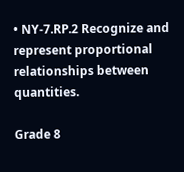• NY-7.RP.2 Recognize and represent proportional relationships between quantities.

Grade 8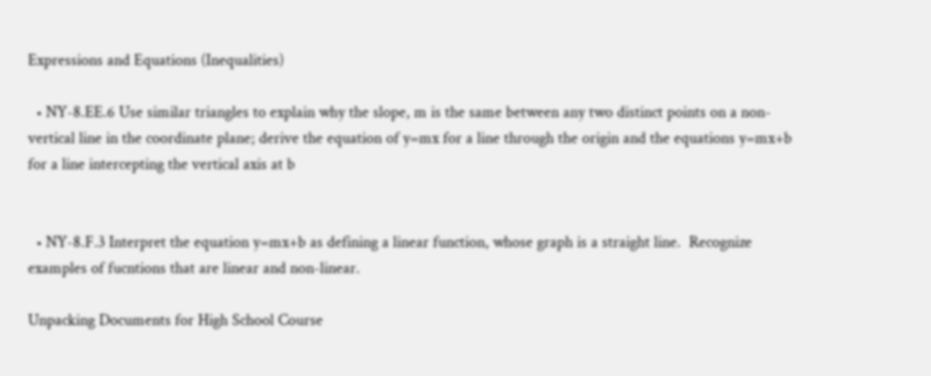Expressions and Equations (Inequalities)

  • NY-8.EE.6 Use similar triangles to explain why the slope, m is the same between any two distinct points on a non-vertical line in the coordinate plane; derive the equation of y=mx for a line through the origin and the equations y=mx+b for a line intercepting the vertical axis at b


  • NY-8.F.3 Interpret the equation y=mx+b as defining a linear function, whose graph is a straight line.  Recognize examples of fucntions that are linear and non-linear.

Unpacking Documents for High School Course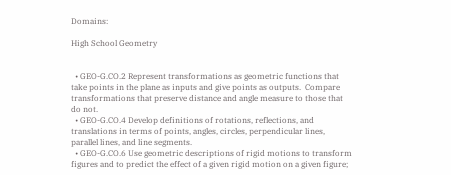Domains:

High School Geometry


  • GEO-G.CO.2 Represent transformations as geometric functions that take points in the plane as inputs and give points as outputs.  Compare transformations that preserve distance and angle measure to those that do not.
  • GEO-G.CO.4 Develop definitions of rotations, reflections, and translations in terms of points, angles, circles, perpendicular lines, parallel lines, and line segments.
  • GEO-G.CO.6 Use geometric descriptions of rigid motions to transform figures and to predict the effect of a given rigid motion on a given figure;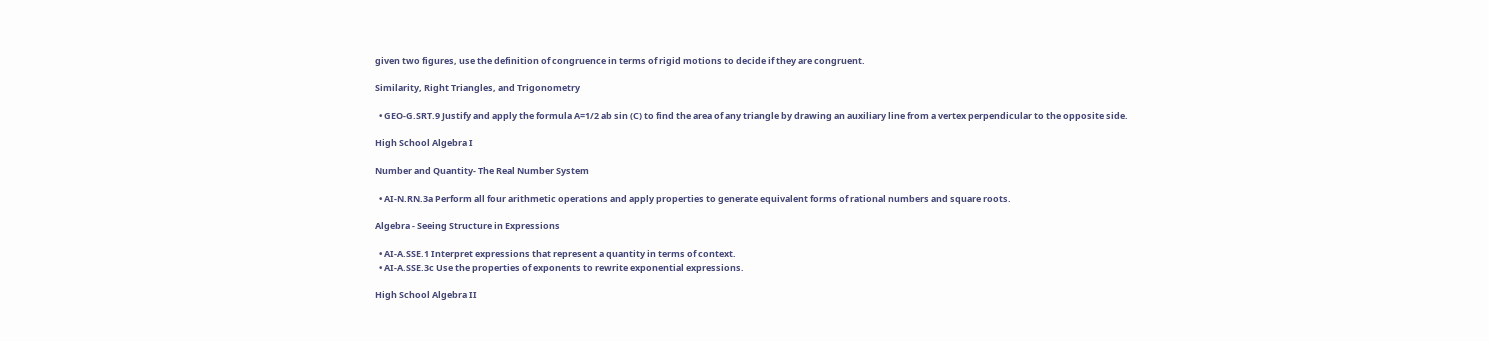given two figures, use the definition of congruence in terms of rigid motions to decide if they are congruent.

Similarity, Right Triangles, and Trigonometry

  • GEO-G.SRT.9 Justify and apply the formula A=1/2 ab sin (C) to find the area of any triangle by drawing an auxiliary line from a vertex perpendicular to the opposite side.

High School Algebra I

Number and Quantity- The Real Number System

  • AI-N.RN.3a Perform all four arithmetic operations and apply properties to generate equivalent forms of rational numbers and square roots.

Algebra - Seeing Structure in Expressions

  • AI-A.SSE.1 Interpret expressions that represent a quantity in terms of context.
  • AI-A.SSE.3c Use the properties of exponents to rewrite exponential expressions.

High School Algebra II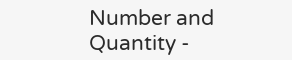Number and Quantity -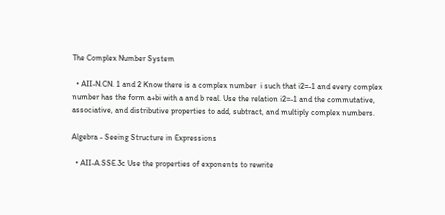The Complex Number System

  • AII-N.CN. 1 and 2 Know there is a complex number  i such that i2=-1 and every complex number has the form a+bi with a and b real. Use the relation i2=-1 and the commutative, associative, and distributive properties to add, subtract, and multiply complex numbers.

Algebra - Seeing Structure in Expressions

  • AII-A.SSE.3c Use the properties of exponents to rewrite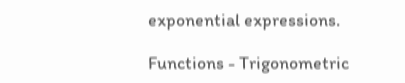exponential expressions.

Functions - Trigonometric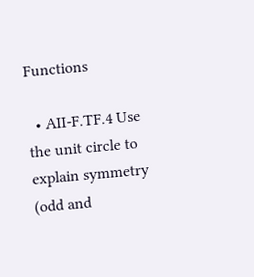Functions

  • AII-F.TF.4 Use the unit circle to explain symmetry (odd and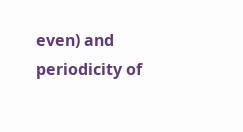even) and periodicity of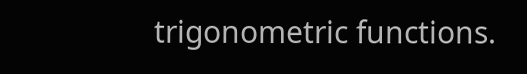trigonometric functions.